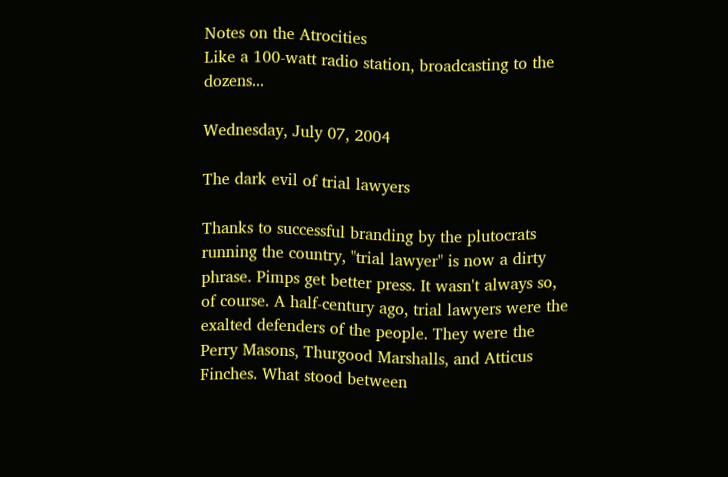Notes on the Atrocities
Like a 100-watt radio station, broadcasting to the dozens...

Wednesday, July 07, 2004

The dark evil of trial lawyers

Thanks to successful branding by the plutocrats running the country, "trial lawyer" is now a dirty phrase. Pimps get better press. It wasn't always so, of course. A half-century ago, trial lawyers were the exalted defenders of the people. They were the Perry Masons, Thurgood Marshalls, and Atticus Finches. What stood between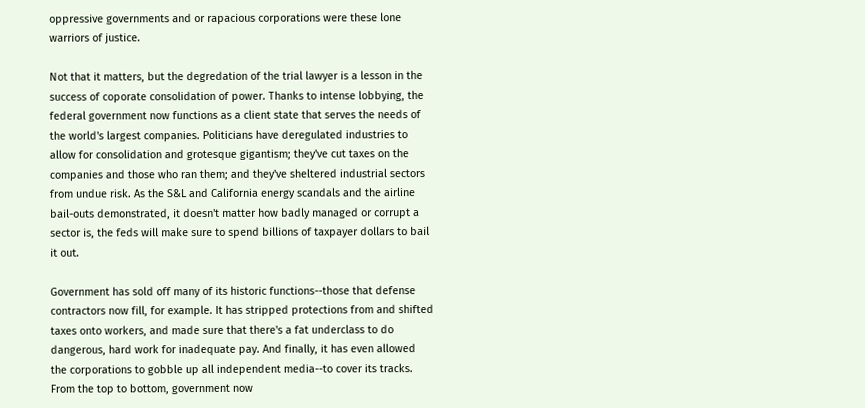oppressive governments and or rapacious corporations were these lone warriors of justice.

Not that it matters, but the degredation of the trial lawyer is a lesson in the success of coporate consolidation of power. Thanks to intense lobbying, the federal government now functions as a client state that serves the needs of the world's largest companies. Politicians have deregulated industries to allow for consolidation and grotesque gigantism; they've cut taxes on the companies and those who ran them; and they've sheltered industrial sectors from undue risk. As the S&L and California energy scandals and the airline bail-outs demonstrated, it doesn't matter how badly managed or corrupt a sector is, the feds will make sure to spend billions of taxpayer dollars to bail it out.

Government has sold off many of its historic functions--those that defense contractors now fill, for example. It has stripped protections from and shifted taxes onto workers, and made sure that there's a fat underclass to do dangerous, hard work for inadequate pay. And finally, it has even allowed the corporations to gobble up all independent media--to cover its tracks. From the top to bottom, government now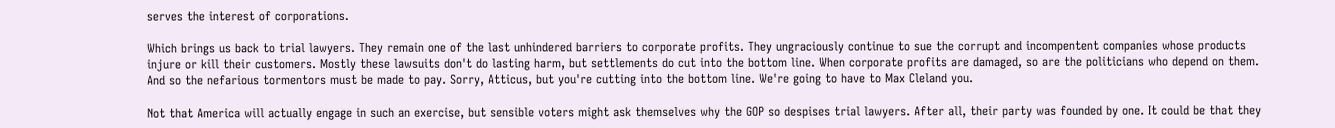serves the interest of corporations.

Which brings us back to trial lawyers. They remain one of the last unhindered barriers to corporate profits. They ungraciously continue to sue the corrupt and incompentent companies whose products injure or kill their customers. Mostly these lawsuits don't do lasting harm, but settlements do cut into the bottom line. When corporate profits are damaged, so are the politicians who depend on them. And so the nefarious tormentors must be made to pay. Sorry, Atticus, but you're cutting into the bottom line. We're going to have to Max Cleland you.

Not that America will actually engage in such an exercise, but sensible voters might ask themselves why the GOP so despises trial lawyers. After all, their party was founded by one. It could be that they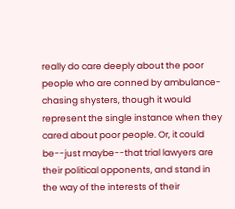really do care deeply about the poor people who are conned by ambulance-chasing shysters, though it would represent the single instance when they cared about poor people. Or, it could be--just maybe--that trial lawyers are their political opponents, and stand in the way of the interests of their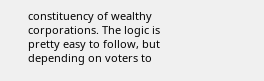constituency of wealthy corporations. The logic is pretty easy to follow, but depending on voters to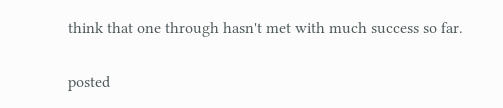think that one through hasn't met with much success so far.

posted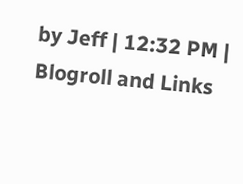by Jeff | 12:32 PM |
Blogroll and Links